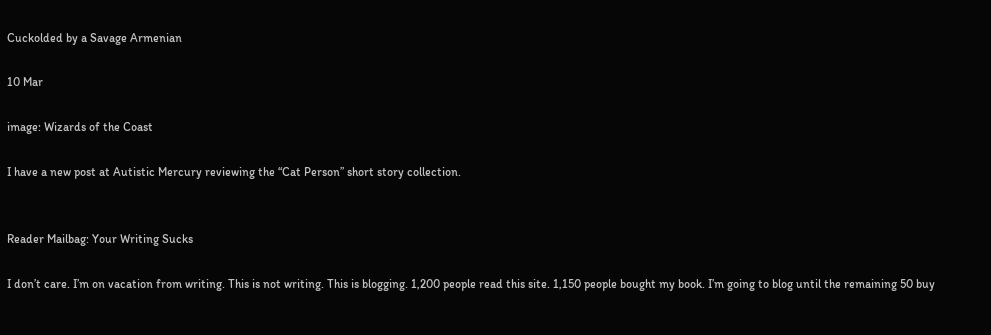Cuckolded by a Savage Armenian

10 Mar

image: Wizards of the Coast

I have a new post at Autistic Mercury reviewing the “Cat Person” short story collection.


Reader Mailbag: Your Writing Sucks

I don’t care. I’m on vacation from writing. This is not writing. This is blogging. 1,200 people read this site. 1,150 people bought my book. I’m going to blog until the remaining 50 buy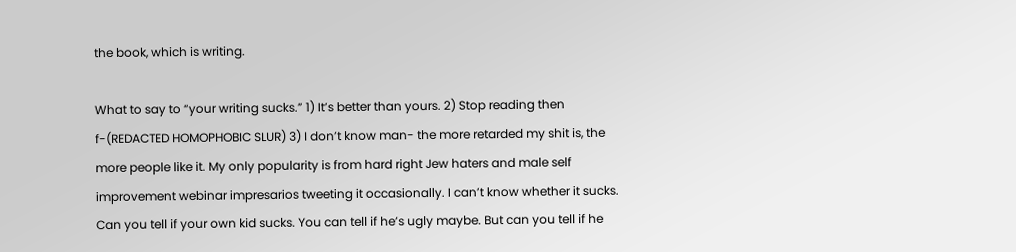the book, which is writing.

What to say to “your writing sucks.” 1) It’s better than yours. 2) Stop reading then f-(REDACTED HOMOPHOBIC SLUR) 3) I don’t know man- the more retarded my shit is, the more people like it. My only popularity is from hard right Jew haters and male self improvement webinar impresarios tweeting it occasionally. I can’t know whether it sucks. Can you tell if your own kid sucks. You can tell if he’s ugly maybe. But can you tell if he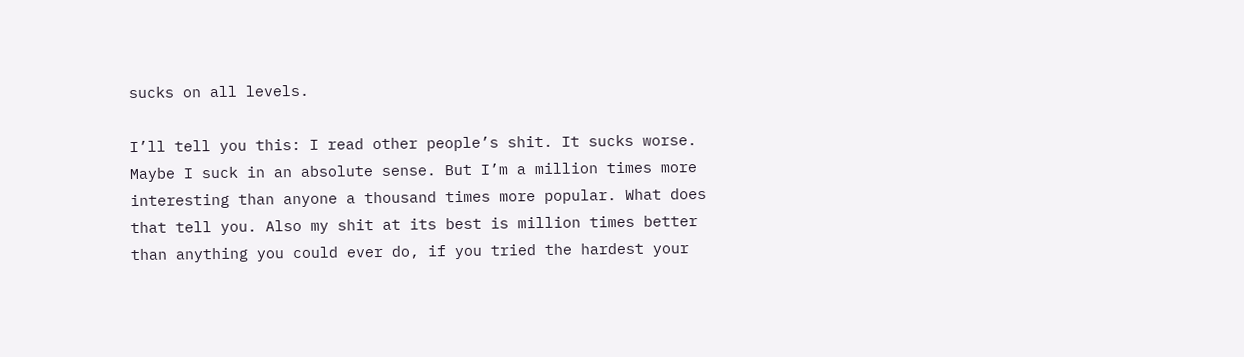sucks on all levels.

I’ll tell you this: I read other people’s shit. It sucks worse. Maybe I suck in an absolute sense. But I’m a million times more interesting than anyone a thousand times more popular. What does that tell you. Also my shit at its best is million times better than anything you could ever do, if you tried the hardest your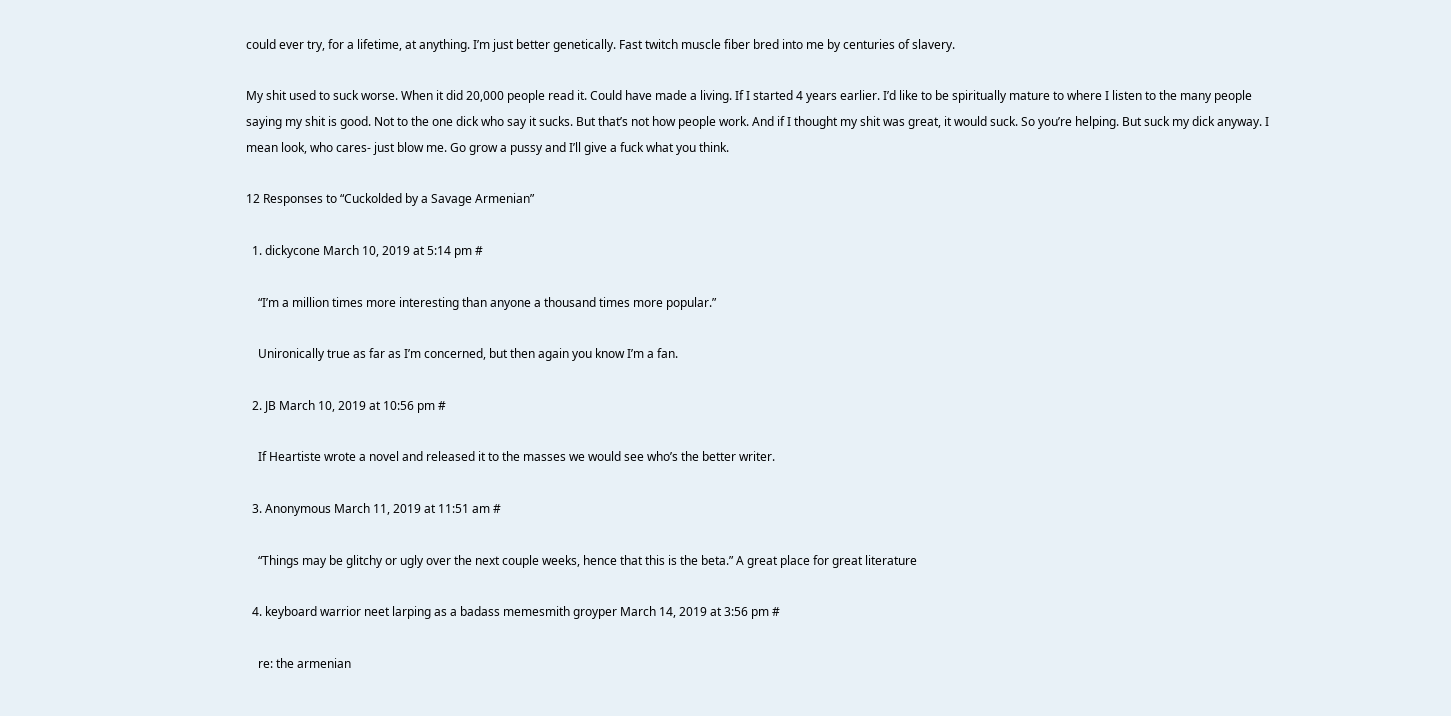could ever try, for a lifetime, at anything. I’m just better genetically. Fast twitch muscle fiber bred into me by centuries of slavery.

My shit used to suck worse. When it did 20,000 people read it. Could have made a living. If I started 4 years earlier. I’d like to be spiritually mature to where I listen to the many people saying my shit is good. Not to the one dick who say it sucks. But that’s not how people work. And if I thought my shit was great, it would suck. So you’re helping. But suck my dick anyway. I mean look, who cares- just blow me. Go grow a pussy and I’ll give a fuck what you think.

12 Responses to “Cuckolded by a Savage Armenian”

  1. dickycone March 10, 2019 at 5:14 pm #

    “I’m a million times more interesting than anyone a thousand times more popular.”

    Unironically true as far as I’m concerned, but then again you know I’m a fan.

  2. JB March 10, 2019 at 10:56 pm #

    If Heartiste wrote a novel and released it to the masses we would see who’s the better writer.

  3. Anonymous March 11, 2019 at 11:51 am #

    “Things may be glitchy or ugly over the next couple weeks, hence that this is the beta.” A great place for great literature

  4. keyboard warrior neet larping as a badass memesmith groyper March 14, 2019 at 3:56 pm #

    re: the armenian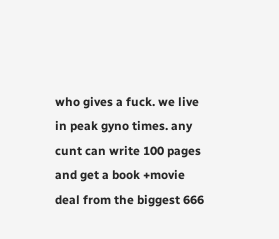who gives a fuck. we live in peak gyno times. any cunt can write 100 pages and get a book +movie deal from the biggest 666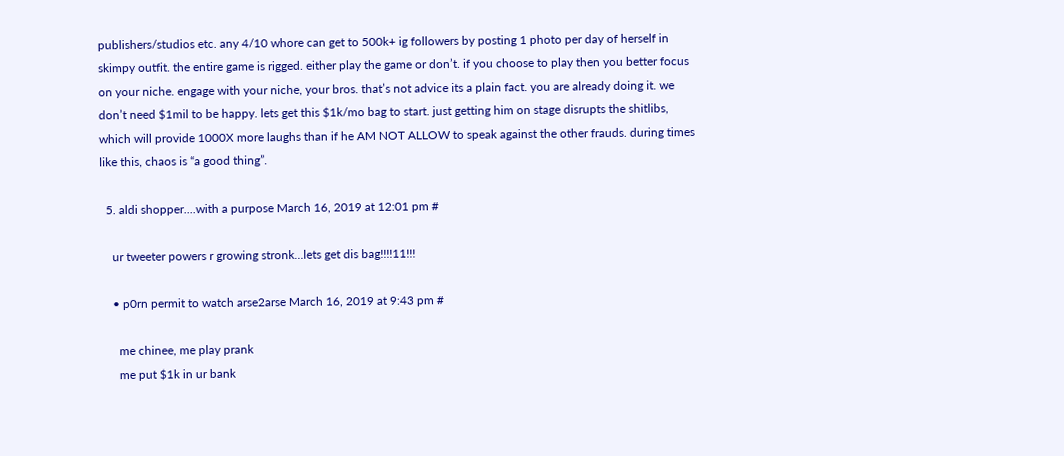publishers/studios etc. any 4/10 whore can get to 500k+ ig followers by posting 1 photo per day of herself in skimpy outfit. the entire game is rigged. either play the game or don’t. if you choose to play then you better focus on your niche. engage with your niche, your bros. that’s not advice its a plain fact. you are already doing it. we don’t need $1mil to be happy. lets get this $1k/mo bag to start. just getting him on stage disrupts the shitlibs, which will provide 1000X more laughs than if he AM NOT ALLOW to speak against the other frauds. during times like this, chaos is “a good thing”.

  5. aldi shopper....with a purpose March 16, 2019 at 12:01 pm #

    ur tweeter powers r growing stronk…lets get dis bag!!!!11!!!

    • p0rn permit to watch arse2arse March 16, 2019 at 9:43 pm #

      me chinee, me play prank
      me put $1k in ur bank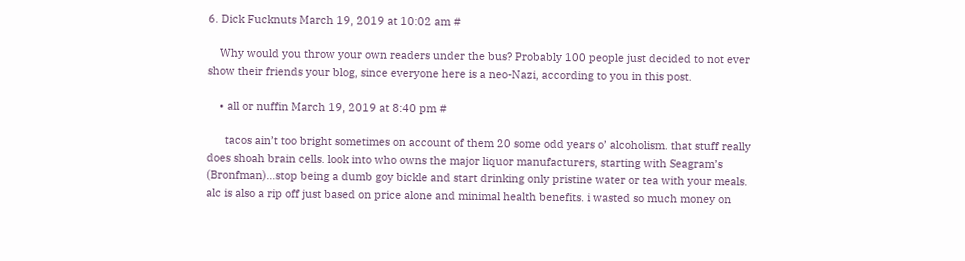6. Dick Fucknuts March 19, 2019 at 10:02 am #

    Why would you throw your own readers under the bus? Probably 100 people just decided to not ever show their friends your blog, since everyone here is a neo-Nazi, according to you in this post.

    • all or nuffin March 19, 2019 at 8:40 pm #

      tacos ain’t too bright sometimes on account of them 20 some odd years o’ alcoholism. that stuff really does shoah brain cells. look into who owns the major liquor manufacturers, starting with Seagram’s (Bronfman)…stop being a dumb goy bickle and start drinking only pristine water or tea with your meals. alc is also a rip off just based on price alone and minimal health benefits. i wasted so much money on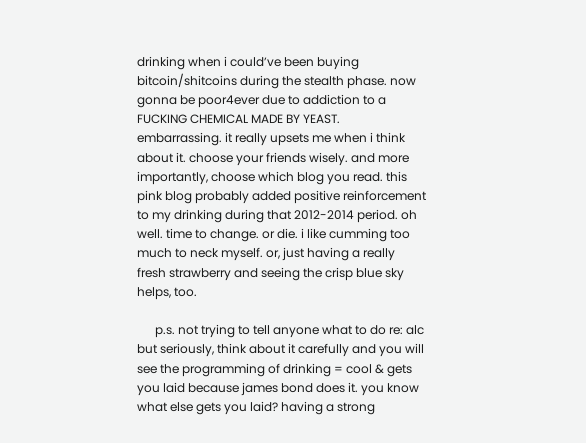drinking when i could’ve been buying bitcoin/shitcoins during the stealth phase. now gonna be poor4ever due to addiction to a FUCKING CHEMICAL MADE BY YEAST. embarrassing. it really upsets me when i think about it. choose your friends wisely. and more importantly, choose which blog you read. this pink blog probably added positive reinforcement to my drinking during that 2012-2014 period. oh well. time to change. or die. i like cumming too much to neck myself. or, just having a really fresh strawberry and seeing the crisp blue sky helps, too.

      p.s. not trying to tell anyone what to do re: alc but seriously, think about it carefully and you will see the programming of drinking = cool & gets you laid because james bond does it. you know what else gets you laid? having a strong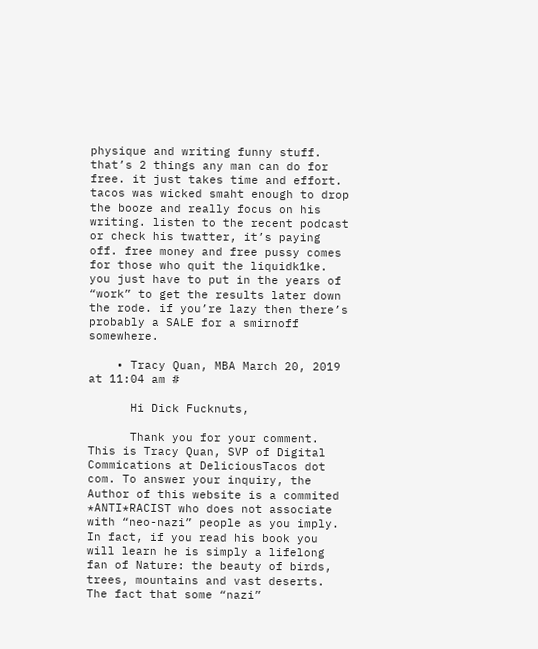physique and writing funny stuff. that’s 2 things any man can do for free. it just takes time and effort. tacos was wicked smaht enough to drop the booze and really focus on his writing. listen to the recent podcast or check his twatter, it’s paying off. free money and free pussy comes for those who quit the liquidk1ke. you just have to put in the years of “work” to get the results later down the rode. if you’re lazy then there’s probably a SALE for a smirnoff somewhere.

    • Tracy Quan, MBA March 20, 2019 at 11:04 am #

      Hi Dick Fucknuts,

      Thank you for your comment. This is Tracy Quan, SVP of Digital Commications at DeliciousTacos dot com. To answer your inquiry, the Author of this website is a commited *ANTI*RACIST who does not associate with “neo-nazi” people as you imply. In fact, if you read his book you will learn he is simply a lifelong fan of Nature: the beauty of birds, trees, mountains and vast deserts. The fact that some “nazi”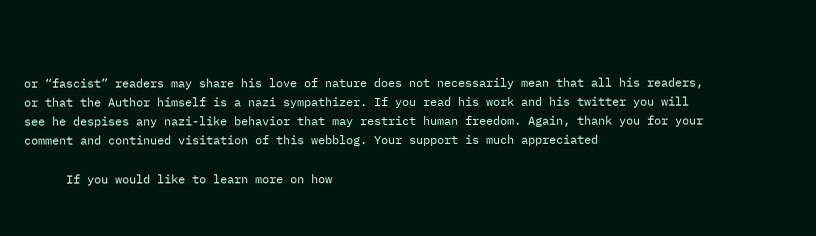or “fascist” readers may share his love of nature does not necessarily mean that all his readers, or that the Author himself is a nazi sympathizer. If you read his work and his twitter you will see he despises any nazi-like behavior that may restrict human freedom. Again, thank you for your comment and continued visitation of this webblog. Your support is much appreciated

      If you would like to learn more on how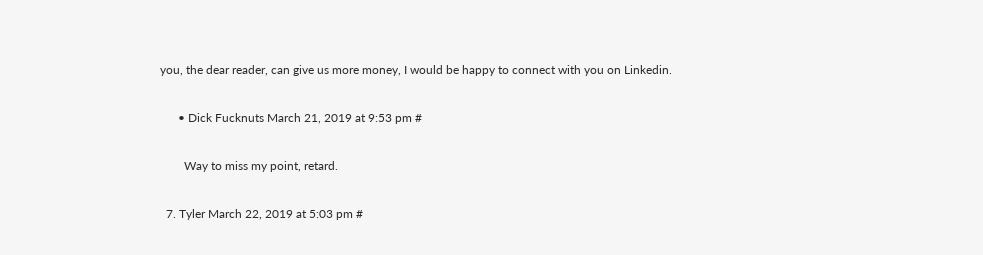you, the dear reader, can give us more money, I would be happy to connect with you on Linkedin.

      • Dick Fucknuts March 21, 2019 at 9:53 pm #

        Way to miss my point, retard.

  7. Tyler March 22, 2019 at 5:03 pm #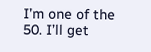I’m one of the 50. I’ll get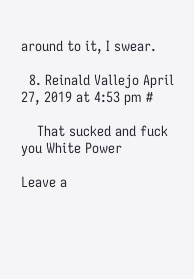around to it, I swear.

  8. Reinald Vallejo April 27, 2019 at 4:53 pm #

    That sucked and fuck you White Power

Leave a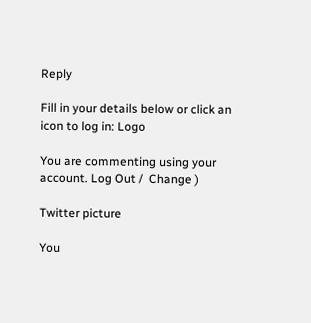Reply

Fill in your details below or click an icon to log in: Logo

You are commenting using your account. Log Out /  Change )

Twitter picture

You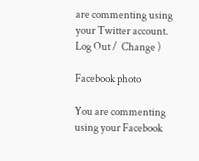are commenting using your Twitter account. Log Out /  Change )

Facebook photo

You are commenting using your Facebook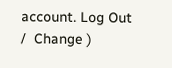account. Log Out /  Change )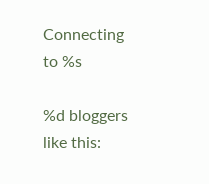Connecting to %s

%d bloggers like this: